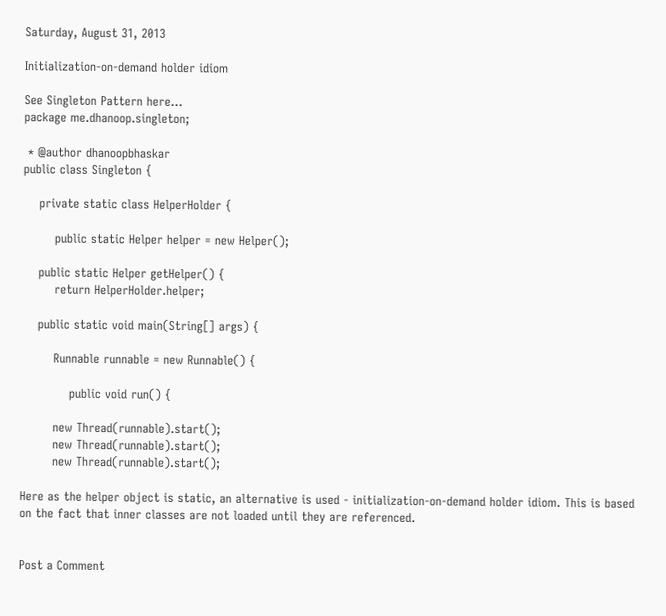Saturday, August 31, 2013

Initialization-on-demand holder idiom

See Singleton Pattern here...
package me.dhanoop.singleton;

 * @author dhanoopbhaskar
public class Singleton {

    private static class HelperHolder {

        public static Helper helper = new Helper();

    public static Helper getHelper() {
        return HelperHolder.helper;

    public static void main(String[] args) {

        Runnable runnable = new Runnable() {

            public void run() {

        new Thread(runnable).start();
        new Thread(runnable).start();
        new Thread(runnable).start();

Here as the helper object is static, an alternative is used - initialization-on-demand holder idiom. This is based on the fact that inner classes are not loaded until they are referenced.


Post a Comment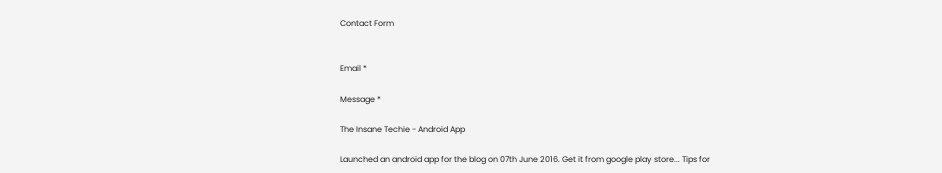Contact Form


Email *

Message *

The Insane Techie - Android App

Launched an android app for the blog on 07th June 2016. Get it from google play store... Tips for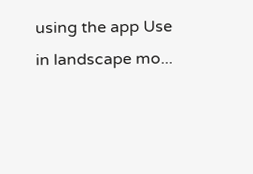using the app Use in landscape mo...